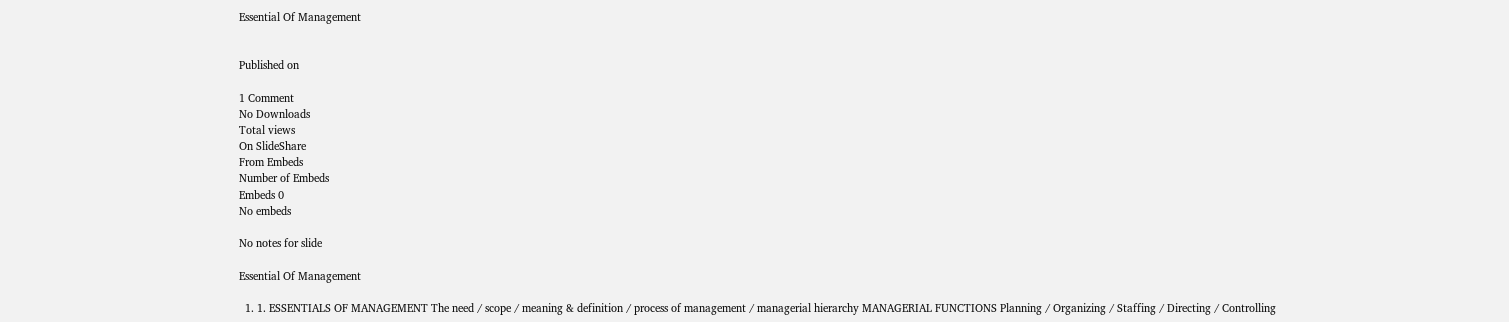Essential Of Management


Published on

1 Comment
No Downloads
Total views
On SlideShare
From Embeds
Number of Embeds
Embeds 0
No embeds

No notes for slide

Essential Of Management

  1. 1. ESSENTIALS OF MANAGEMENT The need / scope / meaning & definition / process of management / managerial hierarchy MANAGERIAL FUNCTIONS Planning / Organizing / Staffing / Directing / Controlling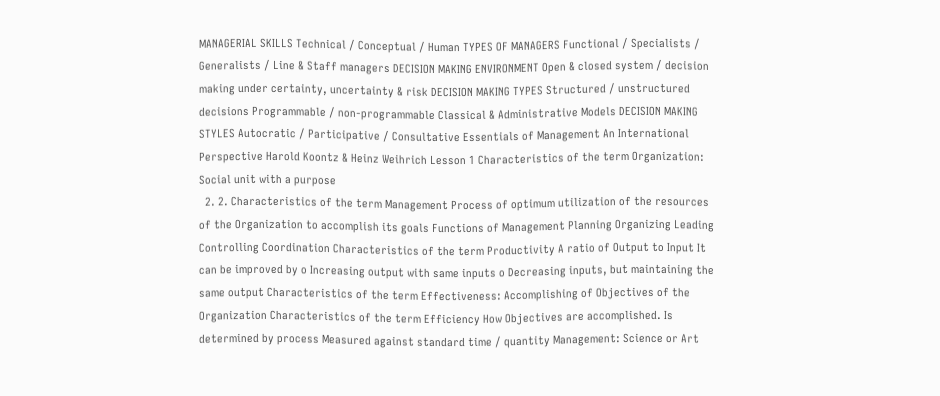MANAGERIAL SKILLS Technical / Conceptual / Human TYPES OF MANAGERS Functional / Specialists / Generalists / Line & Staff managers DECISION MAKING ENVIRONMENT Open & closed system / decision making under certainty, uncertainty & risk DECISION MAKING TYPES Structured / unstructured decisions Programmable / non-programmable Classical & Administrative Models DECISION MAKING STYLES Autocratic / Participative / Consultative Essentials of Management An International Perspective Harold Koontz & Heinz Weihrich Lesson 1 Characteristics of the term Organization: Social unit with a purpose
  2. 2. Characteristics of the term Management Process of optimum utilization of the resources of the Organization to accomplish its goals Functions of Management Planning Organizing Leading Controlling Coordination Characteristics of the term Productivity A ratio of Output to Input It can be improved by o Increasing output with same inputs o Decreasing inputs, but maintaining the same output Characteristics of the term Effectiveness: Accomplishing of Objectives of the Organization Characteristics of the term Efficiency How Objectives are accomplished. Is determined by process Measured against standard time / quantity Management: Science or Art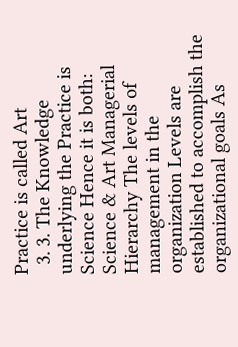Practice is called Art
  3. 3. The Knowledge underlying the Practice is Science Hence it is both: Science & Art Managerial Hierarchy The levels of management in the organization Levels are established to accomplish the organizational goals As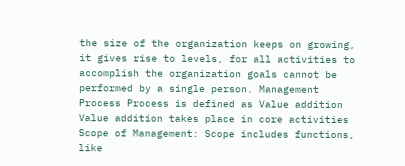the size of the organization keeps on growing, it gives rise to levels, for all activities to accomplish the organization goals cannot be performed by a single person. Management Process Process is defined as Value addition Value addition takes place in core activities Scope of Management: Scope includes functions, like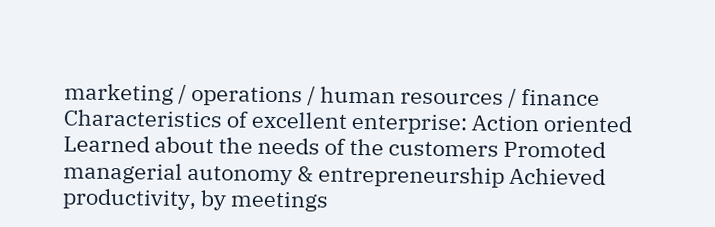marketing / operations / human resources / finance Characteristics of excellent enterprise: Action oriented Learned about the needs of the customers Promoted managerial autonomy & entrepreneurship Achieved productivity, by meetings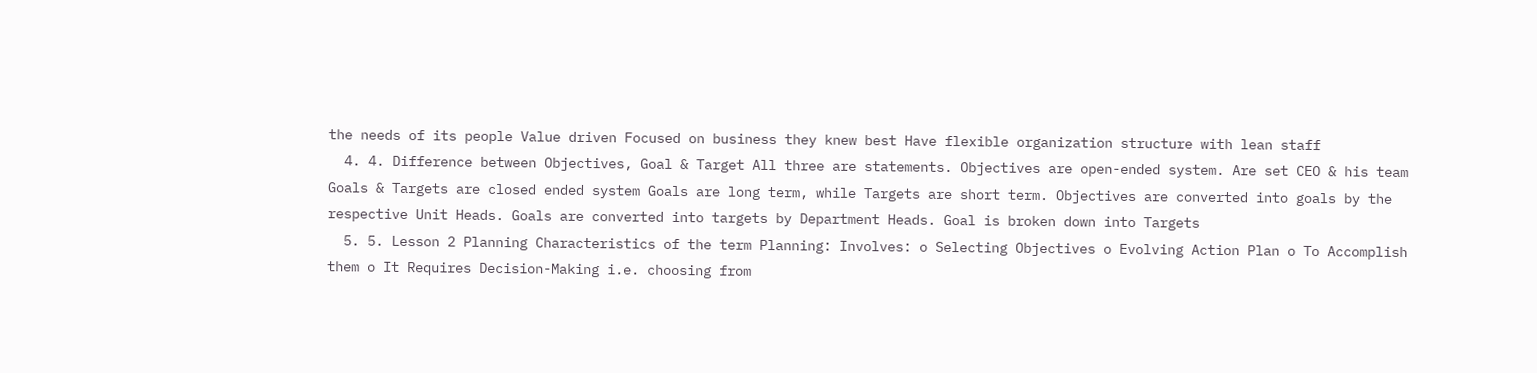the needs of its people Value driven Focused on business they knew best Have flexible organization structure with lean staff
  4. 4. Difference between Objectives, Goal & Target All three are statements. Objectives are open-ended system. Are set CEO & his team Goals & Targets are closed ended system Goals are long term, while Targets are short term. Objectives are converted into goals by the respective Unit Heads. Goals are converted into targets by Department Heads. Goal is broken down into Targets
  5. 5. Lesson 2 Planning Characteristics of the term Planning: Involves: o Selecting Objectives o Evolving Action Plan o To Accomplish them o It Requires Decision-Making i.e. choosing from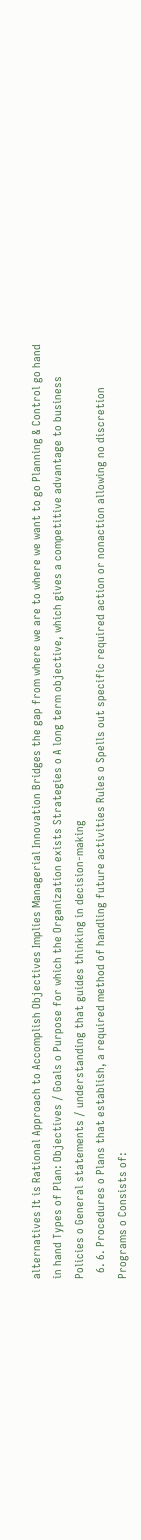alternatives It is Rational Approach to Accomplish Objectives Implies Managerial Innovation Bridges the gap from where we are to where we want to go Planning & Control go hand in hand Types of Plan: Objectives / Goals o Purpose for which the Organization exists Strategies o A long term objective, which gives a competitive advantage to business Policies o General statements / understanding that guides thinking in decision-making
  6. 6. Procedures o Plans that establish, a required method of handling future activities Rules o Spells out specific required action or nonaction allowing no discretion Programs o Consists of: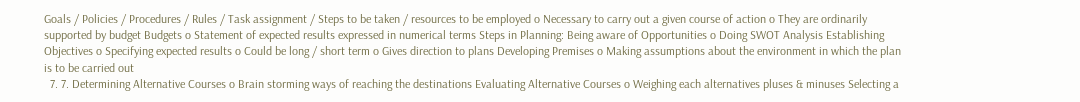Goals / Policies / Procedures / Rules / Task assignment / Steps to be taken / resources to be employed o Necessary to carry out a given course of action o They are ordinarily supported by budget Budgets o Statement of expected results expressed in numerical terms Steps in Planning: Being aware of Opportunities o Doing SWOT Analysis Establishing Objectives o Specifying expected results o Could be long / short term o Gives direction to plans Developing Premises o Making assumptions about the environment in which the plan is to be carried out
  7. 7. Determining Alternative Courses o Brain storming ways of reaching the destinations Evaluating Alternative Courses o Weighing each alternatives pluses & minuses Selecting a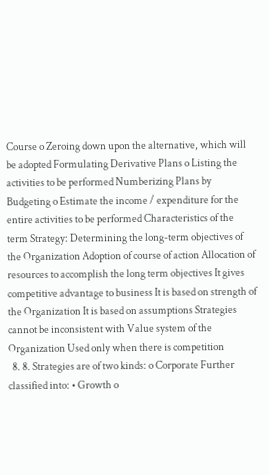Course o Zeroing down upon the alternative, which will be adopted Formulating Derivative Plans o Listing the activities to be performed Numberizing Plans by Budgeting o Estimate the income / expenditure for the entire activities to be performed Characteristics of the term Strategy: Determining the long-term objectives of the Organization Adoption of course of action Allocation of resources to accomplish the long term objectives It gives competitive advantage to business It is based on strength of the Organization It is based on assumptions Strategies cannot be inconsistent with Value system of the Organization Used only when there is competition
  8. 8. Strategies are of two kinds: o Corporate Further classified into: • Growth o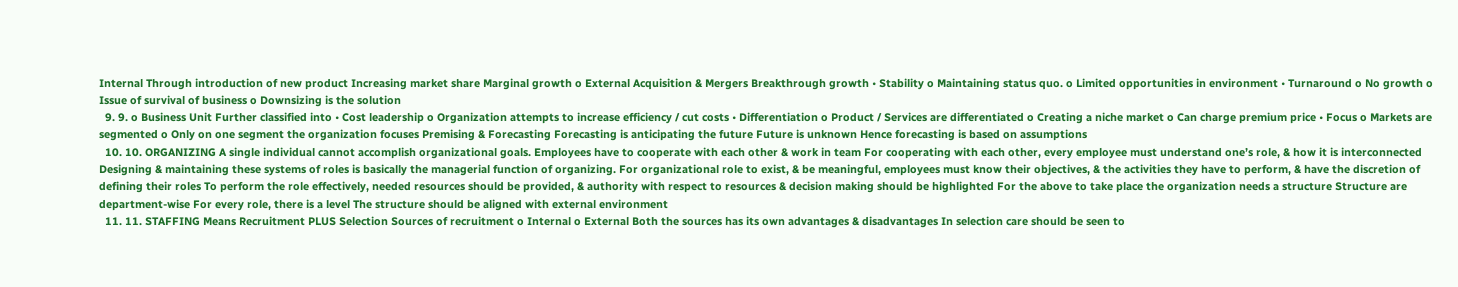Internal Through introduction of new product Increasing market share Marginal growth o External Acquisition & Mergers Breakthrough growth • Stability o Maintaining status quo. o Limited opportunities in environment • Turnaround o No growth o Issue of survival of business o Downsizing is the solution
  9. 9. o Business Unit Further classified into • Cost leadership o Organization attempts to increase efficiency / cut costs • Differentiation o Product / Services are differentiated o Creating a niche market o Can charge premium price • Focus o Markets are segmented o Only on one segment the organization focuses Premising & Forecasting Forecasting is anticipating the future Future is unknown Hence forecasting is based on assumptions
  10. 10. ORGANIZING A single individual cannot accomplish organizational goals. Employees have to cooperate with each other & work in team For cooperating with each other, every employee must understand one’s role, & how it is interconnected Designing & maintaining these systems of roles is basically the managerial function of organizing. For organizational role to exist, & be meaningful, employees must know their objectives, & the activities they have to perform, & have the discretion of defining their roles To perform the role effectively, needed resources should be provided, & authority with respect to resources & decision making should be highlighted For the above to take place the organization needs a structure Structure are department-wise For every role, there is a level The structure should be aligned with external environment
  11. 11. STAFFING Means Recruitment PLUS Selection Sources of recruitment o Internal o External Both the sources has its own advantages & disadvantages In selection care should be seen to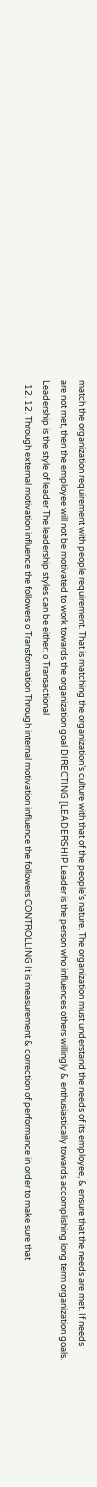match the organization requirement with people requirement. That is matching the organization’s culture with that of the people’s nature. The organization must understand the needs of its employee, & ensure that the needs are met. If needs are not met, then the employee will not be motivated to work towards the organization goal DIRECTING [LEADERSHIP Leader is the person who influences others willingly & enthusiastically towards accomplishing long term organization goals. Leadership is the style of leader The leadership styles can be either: o Transactional
  12. 12. Through external motivation influence the followers o Transformation Through internal motivation influence the followers CONTROLLING It is measurement & correction of performance in order to make sure that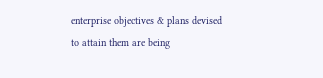enterprise objectives & plans devised to attain them are being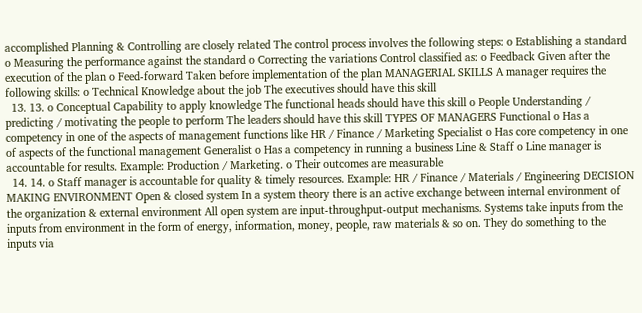accomplished Planning & Controlling are closely related The control process involves the following steps: o Establishing a standard o Measuring the performance against the standard o Correcting the variations Control classified as: o Feedback Given after the execution of the plan o Feed-forward Taken before implementation of the plan MANAGERIAL SKILLS A manager requires the following skills: o Technical Knowledge about the job The executives should have this skill
  13. 13. o Conceptual Capability to apply knowledge The functional heads should have this skill o People Understanding / predicting / motivating the people to perform The leaders should have this skill TYPES OF MANAGERS Functional o Has a competency in one of the aspects of management functions like HR / Finance / Marketing Specialist o Has core competency in one of aspects of the functional management Generalist o Has a competency in running a business Line & Staff o Line manager is accountable for results. Example: Production / Marketing. o Their outcomes are measurable
  14. 14. o Staff manager is accountable for quality & timely resources. Example: HR / Finance / Materials / Engineering DECISION MAKING ENVIRONMENT Open & closed system In a system theory there is an active exchange between internal environment of the organization & external environment All open system are input-throughput-output mechanisms. Systems take inputs from the inputs from environment in the form of energy, information, money, people, raw materials & so on. They do something to the inputs via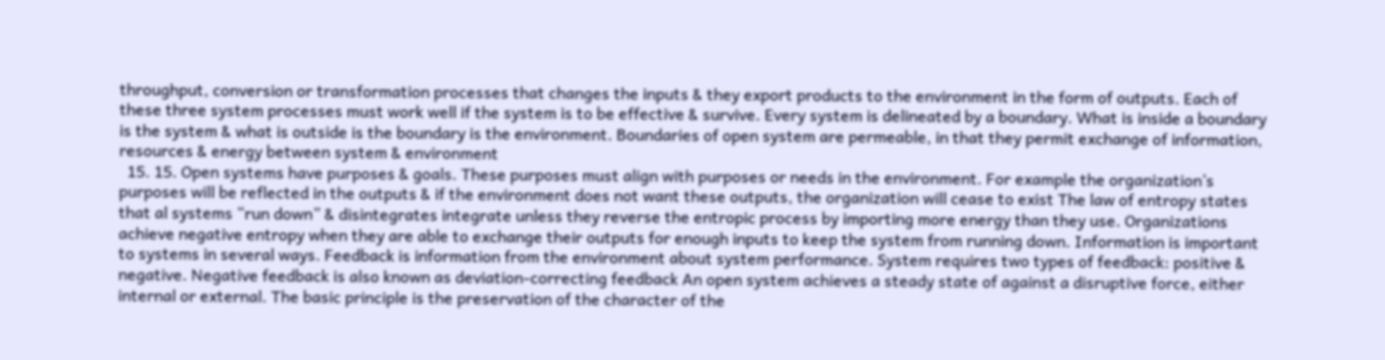throughput, conversion or transformation processes that changes the inputs & they export products to the environment in the form of outputs. Each of these three system processes must work well if the system is to be effective & survive. Every system is delineated by a boundary. What is inside a boundary is the system & what is outside is the boundary is the environment. Boundaries of open system are permeable, in that they permit exchange of information, resources & energy between system & environment
  15. 15. Open systems have purposes & goals. These purposes must align with purposes or needs in the environment. For example the organization’s purposes will be reflected in the outputs & if the environment does not want these outputs, the organization will cease to exist The law of entropy states that al systems “run down” & disintegrates integrate unless they reverse the entropic process by importing more energy than they use. Organizations achieve negative entropy when they are able to exchange their outputs for enough inputs to keep the system from running down. Information is important to systems in several ways. Feedback is information from the environment about system performance. System requires two types of feedback: positive & negative. Negative feedback is also known as deviation-correcting feedback An open system achieves a steady state of against a disruptive force, either internal or external. The basic principle is the preservation of the character of the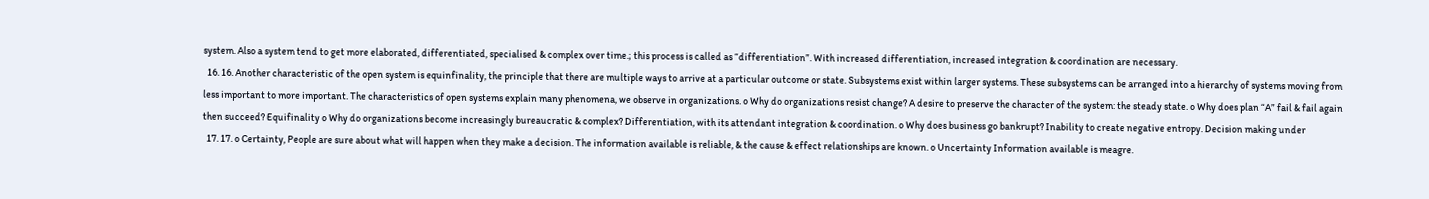system. Also a system tend to get more elaborated, differentiated, specialised & complex over time.; this process is called as “differentiation”. With increased differentiation, increased integration & coordination are necessary.
  16. 16. Another characteristic of the open system is equinfinality, the principle that there are multiple ways to arrive at a particular outcome or state. Subsystems exist within larger systems. These subsystems can be arranged into a hierarchy of systems moving from less important to more important. The characteristics of open systems explain many phenomena, we observe in organizations. o Why do organizations resist change? A desire to preserve the character of the system: the steady state. o Why does plan “A” fail & fail again then succeed? Equifinality o Why do organizations become increasingly bureaucratic & complex? Differentiation, with its attendant integration & coordination. o Why does business go bankrupt? Inability to create negative entropy. Decision making under
  17. 17. o Certainty, People are sure about what will happen when they make a decision. The information available is reliable, & the cause & effect relationships are known. o Uncertainty Information available is meagre.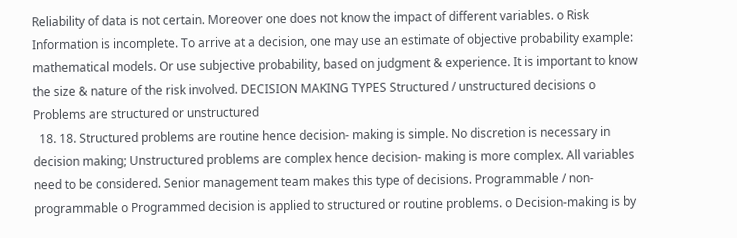Reliability of data is not certain. Moreover one does not know the impact of different variables. o Risk Information is incomplete. To arrive at a decision, one may use an estimate of objective probability example: mathematical models. Or use subjective probability, based on judgment & experience. It is important to know the size & nature of the risk involved. DECISION MAKING TYPES Structured / unstructured decisions o Problems are structured or unstructured
  18. 18. Structured problems are routine hence decision- making is simple. No discretion is necessary in decision making; Unstructured problems are complex hence decision- making is more complex. All variables need to be considered. Senior management team makes this type of decisions. Programmable / non-programmable o Programmed decision is applied to structured or routine problems. o Decision-making is by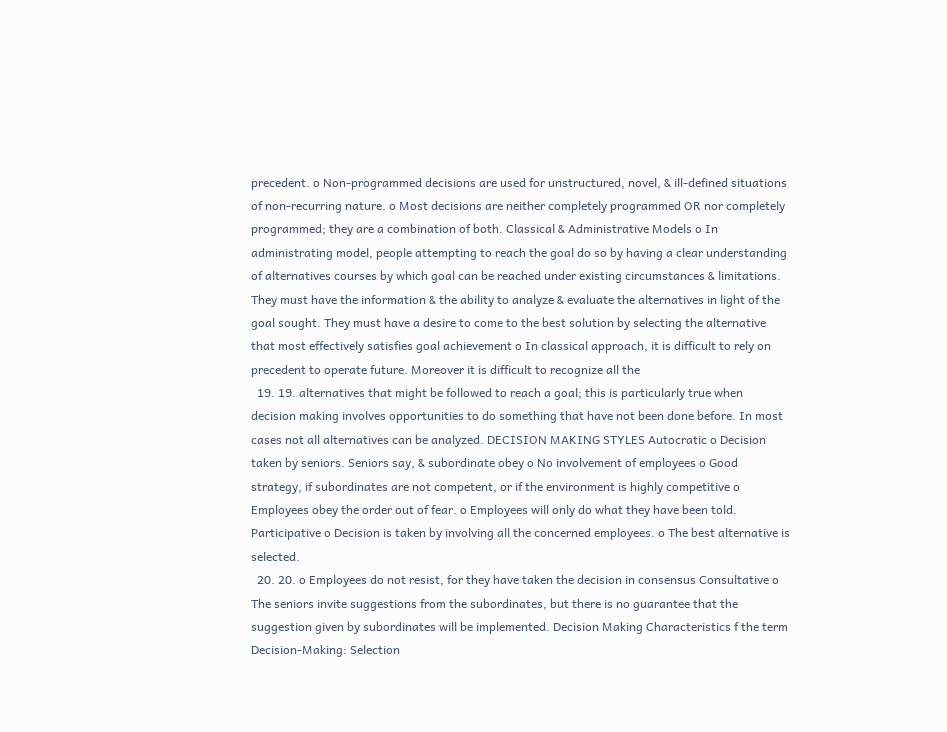precedent. o Non-programmed decisions are used for unstructured, novel, & ill-defined situations of non-recurring nature. o Most decisions are neither completely programmed OR nor completely programmed; they are a combination of both. Classical & Administrative Models o In administrating model, people attempting to reach the goal do so by having a clear understanding of alternatives courses by which goal can be reached under existing circumstances & limitations. They must have the information & the ability to analyze & evaluate the alternatives in light of the goal sought. They must have a desire to come to the best solution by selecting the alternative that most effectively satisfies goal achievement o In classical approach, it is difficult to rely on precedent to operate future. Moreover it is difficult to recognize all the
  19. 19. alternatives that might be followed to reach a goal; this is particularly true when decision making involves opportunities to do something that have not been done before. In most cases not all alternatives can be analyzed. DECISION MAKING STYLES Autocratic o Decision taken by seniors. Seniors say, & subordinate obey o No involvement of employees o Good strategy, if subordinates are not competent, or if the environment is highly competitive o Employees obey the order out of fear. o Employees will only do what they have been told. Participative o Decision is taken by involving all the concerned employees. o The best alternative is selected.
  20. 20. o Employees do not resist, for they have taken the decision in consensus Consultative o The seniors invite suggestions from the subordinates, but there is no guarantee that the suggestion given by subordinates will be implemented. Decision Making Characteristics f the term Decision-Making: Selection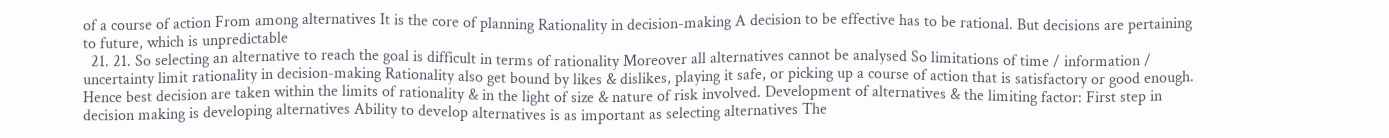of a course of action From among alternatives It is the core of planning Rationality in decision-making A decision to be effective has to be rational. But decisions are pertaining to future, which is unpredictable
  21. 21. So selecting an alternative to reach the goal is difficult in terms of rationality Moreover all alternatives cannot be analysed So limitations of time / information / uncertainty limit rationality in decision-making Rationality also get bound by likes & dislikes, playing it safe, or picking up a course of action that is satisfactory or good enough. Hence best decision are taken within the limits of rationality & in the light of size & nature of risk involved. Development of alternatives & the limiting factor: First step in decision making is developing alternatives Ability to develop alternatives is as important as selecting alternatives The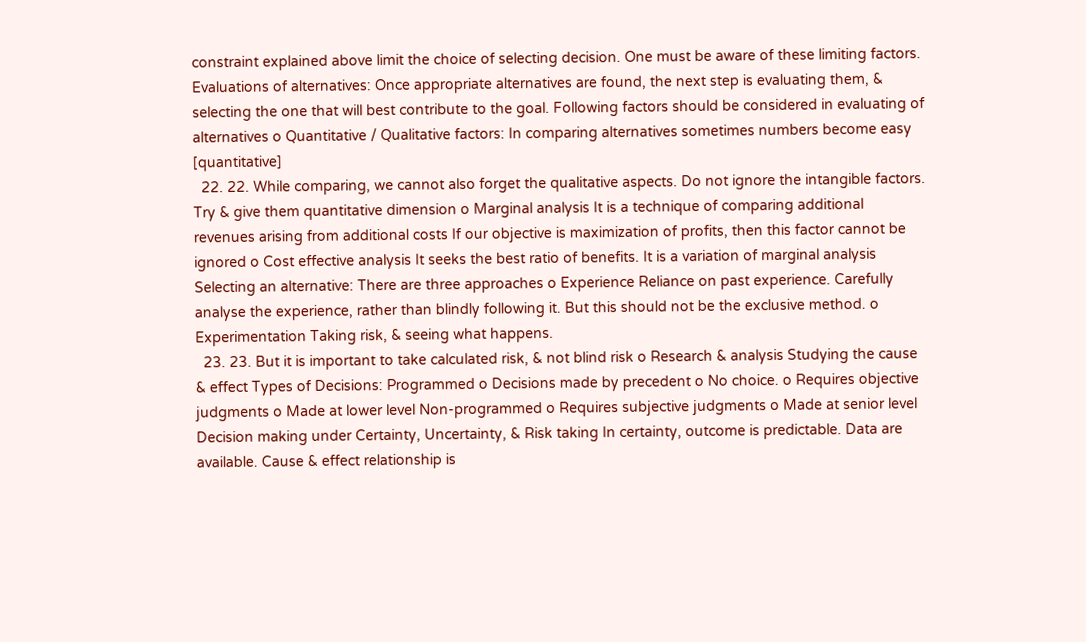constraint explained above limit the choice of selecting decision. One must be aware of these limiting factors. Evaluations of alternatives: Once appropriate alternatives are found, the next step is evaluating them, & selecting the one that will best contribute to the goal. Following factors should be considered in evaluating of alternatives o Quantitative / Qualitative factors: In comparing alternatives sometimes numbers become easy [quantitative]
  22. 22. While comparing, we cannot also forget the qualitative aspects. Do not ignore the intangible factors. Try & give them quantitative dimension o Marginal analysis It is a technique of comparing additional revenues arising from additional costs If our objective is maximization of profits, then this factor cannot be ignored o Cost effective analysis It seeks the best ratio of benefits. It is a variation of marginal analysis Selecting an alternative: There are three approaches o Experience Reliance on past experience. Carefully analyse the experience, rather than blindly following it. But this should not be the exclusive method. o Experimentation Taking risk, & seeing what happens.
  23. 23. But it is important to take calculated risk, & not blind risk o Research & analysis Studying the cause & effect Types of Decisions: Programmed o Decisions made by precedent o No choice. o Requires objective judgments o Made at lower level Non-programmed o Requires subjective judgments o Made at senior level Decision making under Certainty, Uncertainty, & Risk taking In certainty, outcome is predictable. Data are available. Cause & effect relationship is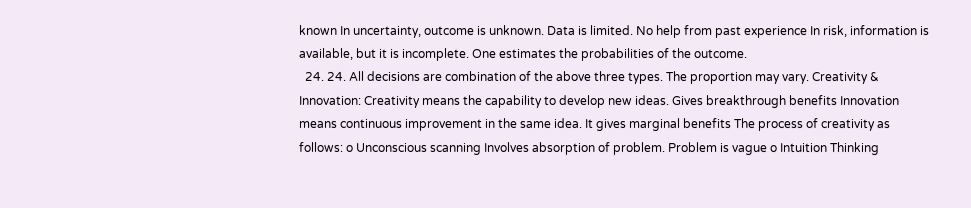known In uncertainty, outcome is unknown. Data is limited. No help from past experience In risk, information is available, but it is incomplete. One estimates the probabilities of the outcome.
  24. 24. All decisions are combination of the above three types. The proportion may vary. Creativity & Innovation: Creativity means the capability to develop new ideas. Gives breakthrough benefits Innovation means continuous improvement in the same idea. It gives marginal benefits The process of creativity as follows: o Unconscious scanning Involves absorption of problem. Problem is vague o Intuition Thinking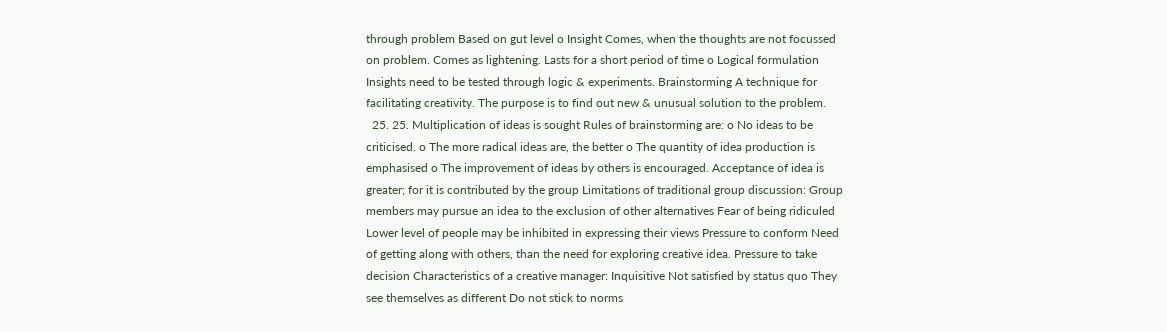through problem Based on gut level o Insight Comes, when the thoughts are not focussed on problem. Comes as lightening. Lasts for a short period of time o Logical formulation Insights need to be tested through logic & experiments. Brainstorming A technique for facilitating creativity. The purpose is to find out new & unusual solution to the problem.
  25. 25. Multiplication of ideas is sought Rules of brainstorming are: o No ideas to be criticised. o The more radical ideas are, the better o The quantity of idea production is emphasised o The improvement of ideas by others is encouraged. Acceptance of idea is greater; for it is contributed by the group Limitations of traditional group discussion: Group members may pursue an idea to the exclusion of other alternatives Fear of being ridiculed Lower level of people may be inhibited in expressing their views Pressure to conform Need of getting along with others, than the need for exploring creative idea. Pressure to take decision Characteristics of a creative manager: Inquisitive Not satisfied by status quo They see themselves as different Do not stick to norms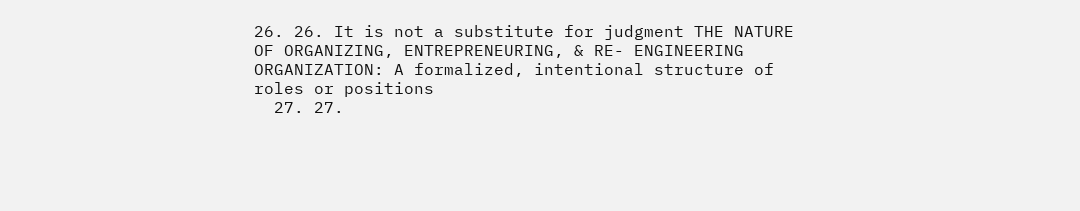26. 26. It is not a substitute for judgment THE NATURE OF ORGANIZING, ENTREPRENEURING, & RE- ENGINEERING ORGANIZATION: A formalized, intentional structure of roles or positions
  27. 27.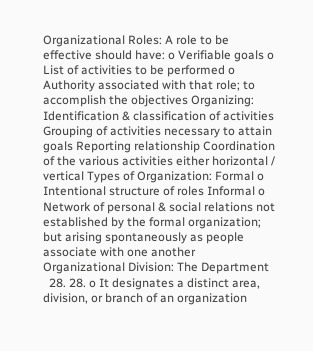Organizational Roles: A role to be effective should have: o Verifiable goals o List of activities to be performed o Authority associated with that role; to accomplish the objectives Organizing: Identification & classification of activities Grouping of activities necessary to attain goals Reporting relationship Coordination of the various activities either horizontal / vertical Types of Organization: Formal o Intentional structure of roles Informal o Network of personal & social relations not established by the formal organization; but arising spontaneously as people associate with one another Organizational Division: The Department
  28. 28. o It designates a distinct area, division, or branch of an organization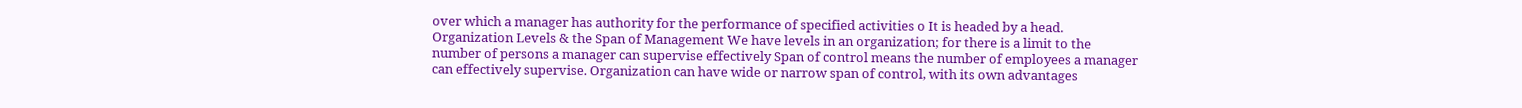over which a manager has authority for the performance of specified activities o It is headed by a head. Organization Levels & the Span of Management We have levels in an organization; for there is a limit to the number of persons a manager can supervise effectively Span of control means the number of employees a manager can effectively supervise. Organization can have wide or narrow span of control, with its own advantages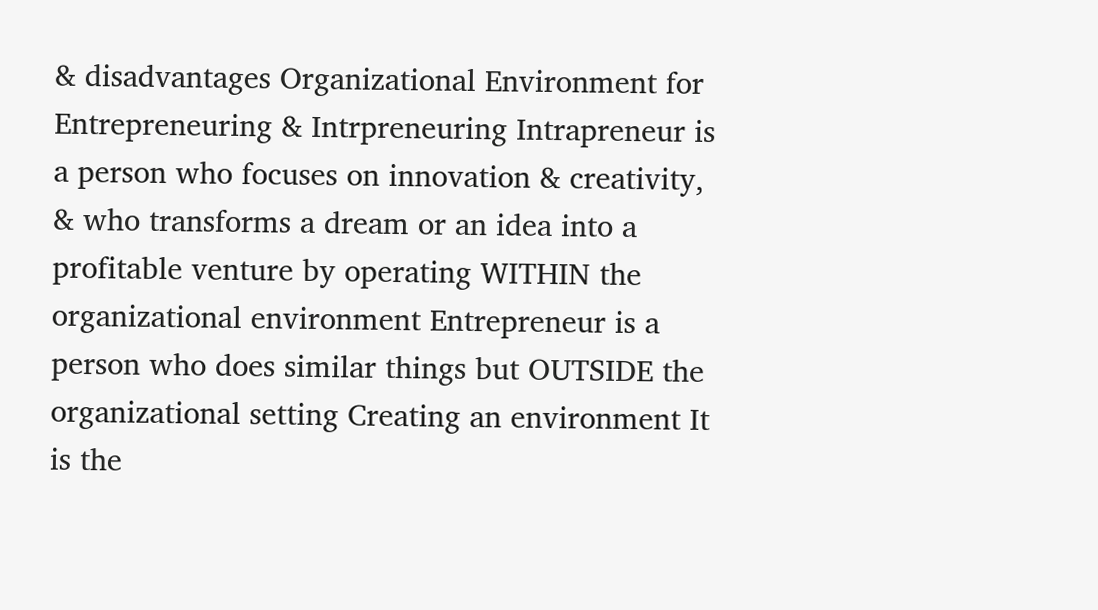& disadvantages Organizational Environment for Entrepreneuring & Intrpreneuring Intrapreneur is a person who focuses on innovation & creativity, & who transforms a dream or an idea into a profitable venture by operating WITHIN the organizational environment Entrepreneur is a person who does similar things but OUTSIDE the organizational setting Creating an environment It is the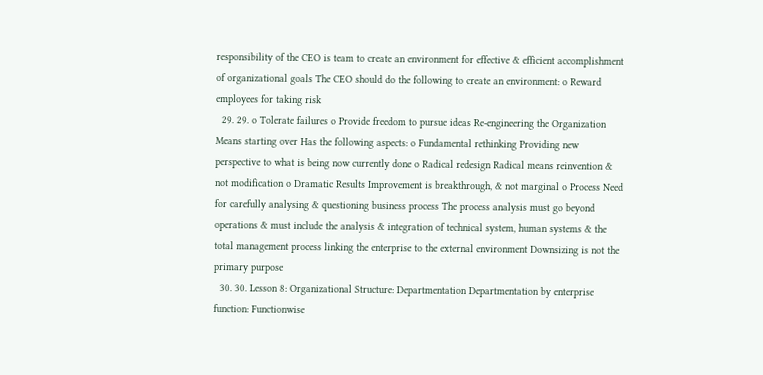responsibility of the CEO is team to create an environment for effective & efficient accomplishment of organizational goals The CEO should do the following to create an environment: o Reward employees for taking risk
  29. 29. o Tolerate failures o Provide freedom to pursue ideas Re-engineering the Organization Means starting over Has the following aspects: o Fundamental rethinking Providing new perspective to what is being now currently done o Radical redesign Radical means reinvention & not modification o Dramatic Results Improvement is breakthrough, & not marginal o Process Need for carefully analysing & questioning business process The process analysis must go beyond operations & must include the analysis & integration of technical system, human systems & the total management process linking the enterprise to the external environment Downsizing is not the primary purpose
  30. 30. Lesson 8: Organizational Structure: Departmentation Departmentation by enterprise function: Functionwise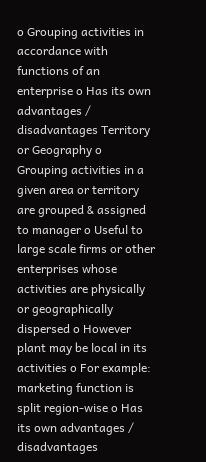o Grouping activities in accordance with functions of an enterprise o Has its own advantages / disadvantages Territory or Geography o Grouping activities in a given area or territory are grouped & assigned to manager o Useful to large scale firms or other enterprises whose activities are physically or geographically dispersed o However plant may be local in its activities o For example: marketing function is split region-wise o Has its own advantages / disadvantages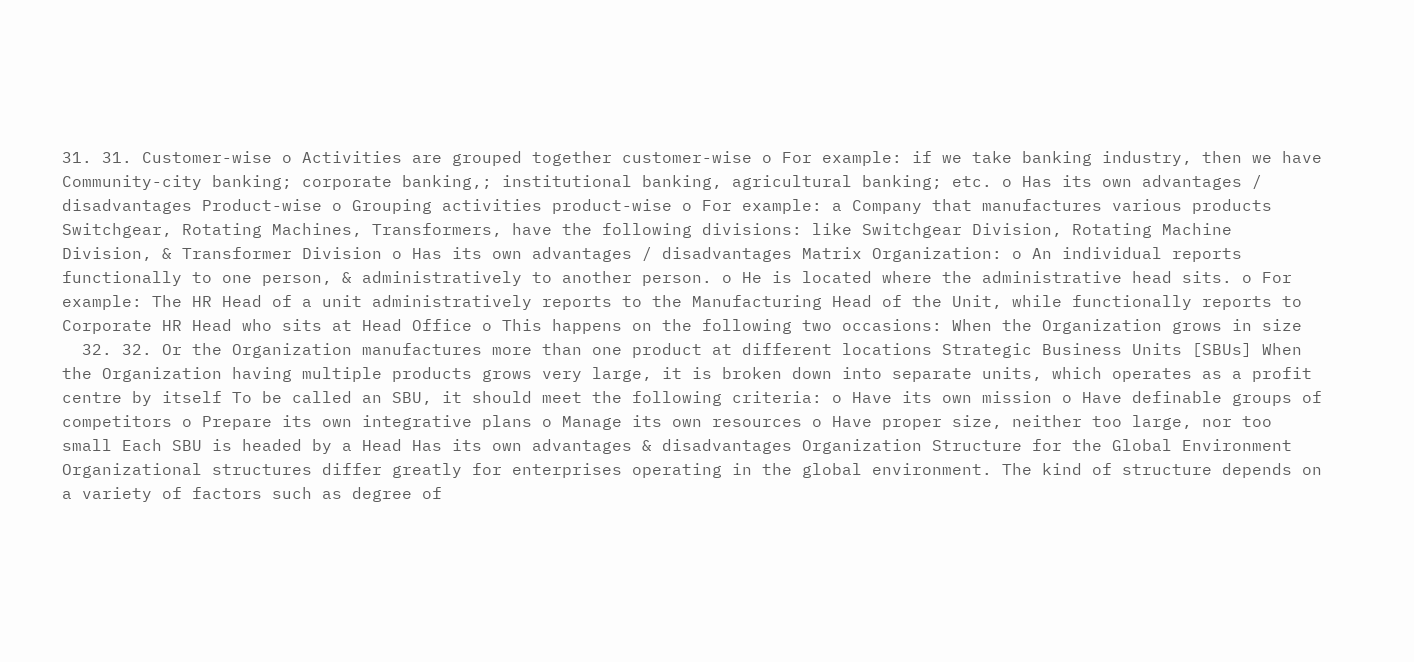31. 31. Customer-wise o Activities are grouped together customer-wise o For example: if we take banking industry, then we have Community-city banking; corporate banking,; institutional banking, agricultural banking; etc. o Has its own advantages / disadvantages Product-wise o Grouping activities product-wise o For example: a Company that manufactures various products Switchgear, Rotating Machines, Transformers, have the following divisions: like Switchgear Division, Rotating Machine Division, & Transformer Division o Has its own advantages / disadvantages Matrix Organization: o An individual reports functionally to one person, & administratively to another person. o He is located where the administrative head sits. o For example: The HR Head of a unit administratively reports to the Manufacturing Head of the Unit, while functionally reports to Corporate HR Head who sits at Head Office o This happens on the following two occasions: When the Organization grows in size
  32. 32. Or the Organization manufactures more than one product at different locations Strategic Business Units [SBUs] When the Organization having multiple products grows very large, it is broken down into separate units, which operates as a profit centre by itself To be called an SBU, it should meet the following criteria: o Have its own mission o Have definable groups of competitors o Prepare its own integrative plans o Manage its own resources o Have proper size, neither too large, nor too small Each SBU is headed by a Head Has its own advantages & disadvantages Organization Structure for the Global Environment Organizational structures differ greatly for enterprises operating in the global environment. The kind of structure depends on a variety of factors such as degree of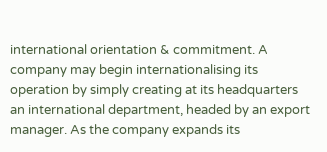international orientation & commitment. A company may begin internationalising its operation by simply creating at its headquarters an international department, headed by an export manager. As the company expands its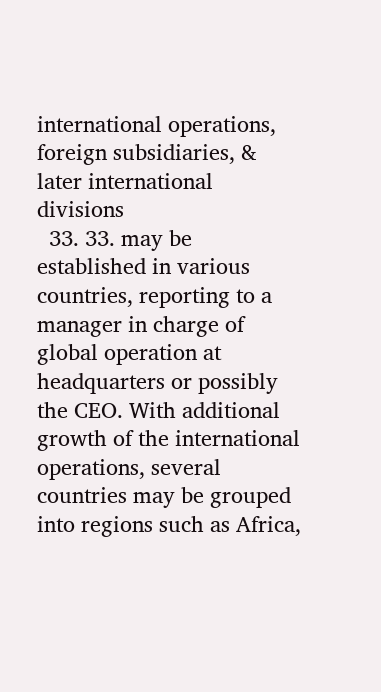international operations, foreign subsidiaries, & later international divisions
  33. 33. may be established in various countries, reporting to a manager in charge of global operation at headquarters or possibly the CEO. With additional growth of the international operations, several countries may be grouped into regions such as Africa,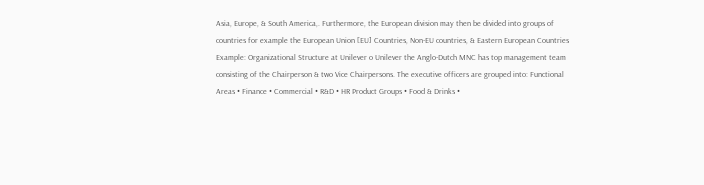Asia, Europe, & South America,. Furthermore, the European division may then be divided into groups of countries for example the European Union [EU] Countries, Non-EU countries, & Eastern European Countries Example: Organizational Structure at Unilever o Unilever the Anglo-Dutch MNC has top management team consisting of the Chairperson & two Vice Chairpersons. The executive officers are grouped into: Functional Areas • Finance • Commercial • R&D • HR Product Groups • Food & Drinks •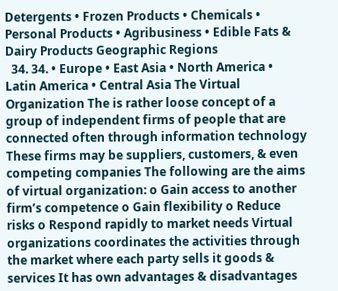Detergents • Frozen Products • Chemicals • Personal Products • Agribusiness • Edible Fats & Dairy Products Geographic Regions
  34. 34. • Europe • East Asia • North America • Latin America • Central Asia The Virtual Organization The is rather loose concept of a group of independent firms of people that are connected often through information technology These firms may be suppliers, customers, & even competing companies The following are the aims of virtual organization: o Gain access to another firm’s competence o Gain flexibility o Reduce risks o Respond rapidly to market needs Virtual organizations coordinates the activities through the market where each party sells it goods & services It has own advantages & disadvantages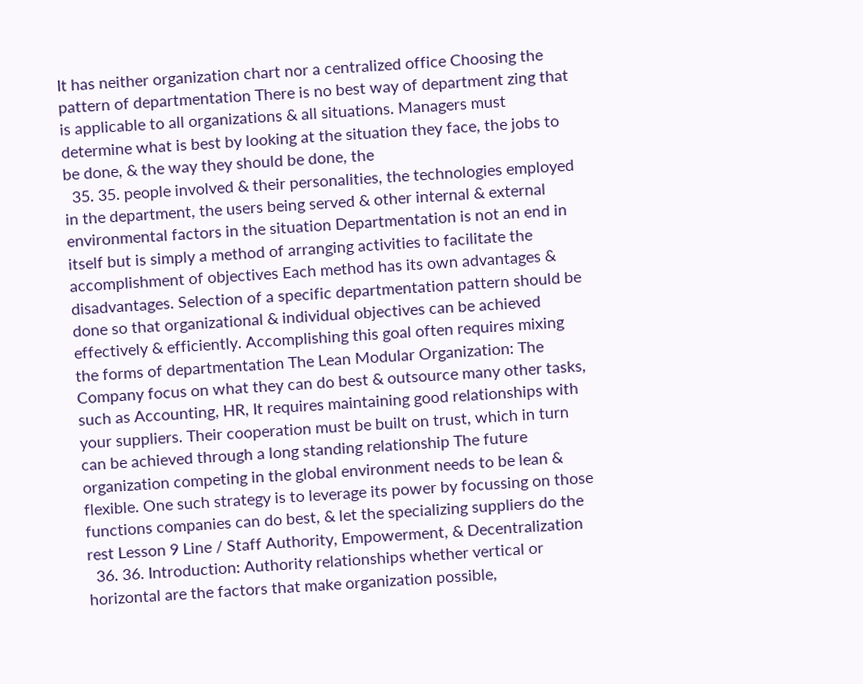It has neither organization chart nor a centralized office Choosing the pattern of departmentation There is no best way of department zing that is applicable to all organizations & all situations. Managers must determine what is best by looking at the situation they face, the jobs to be done, & the way they should be done, the
  35. 35. people involved & their personalities, the technologies employed in the department, the users being served & other internal & external environmental factors in the situation Departmentation is not an end in itself but is simply a method of arranging activities to facilitate the accomplishment of objectives Each method has its own advantages & disadvantages. Selection of a specific departmentation pattern should be done so that organizational & individual objectives can be achieved effectively & efficiently. Accomplishing this goal often requires mixing the forms of departmentation The Lean Modular Organization: The Company focus on what they can do best & outsource many other tasks, such as Accounting, HR, It requires maintaining good relationships with your suppliers. Their cooperation must be built on trust, which in turn can be achieved through a long standing relationship The future organization competing in the global environment needs to be lean & flexible. One such strategy is to leverage its power by focussing on those functions companies can do best, & let the specializing suppliers do the rest Lesson 9 Line / Staff Authority, Empowerment, & Decentralization
  36. 36. Introduction: Authority relationships whether vertical or horizontal are the factors that make organization possible,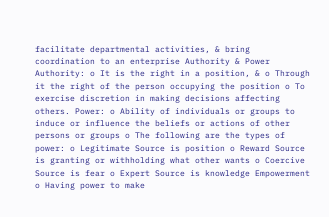facilitate departmental activities, & bring coordination to an enterprise Authority & Power Authority: o It is the right in a position, & o Through it the right of the person occupying the position o To exercise discretion in making decisions affecting others. Power: o Ability of individuals or groups to induce or influence the beliefs or actions of other persons or groups o The following are the types of power: o Legitimate Source is position o Reward Source is granting or withholding what other wants o Coercive Source is fear o Expert Source is knowledge Empowerment o Having power to make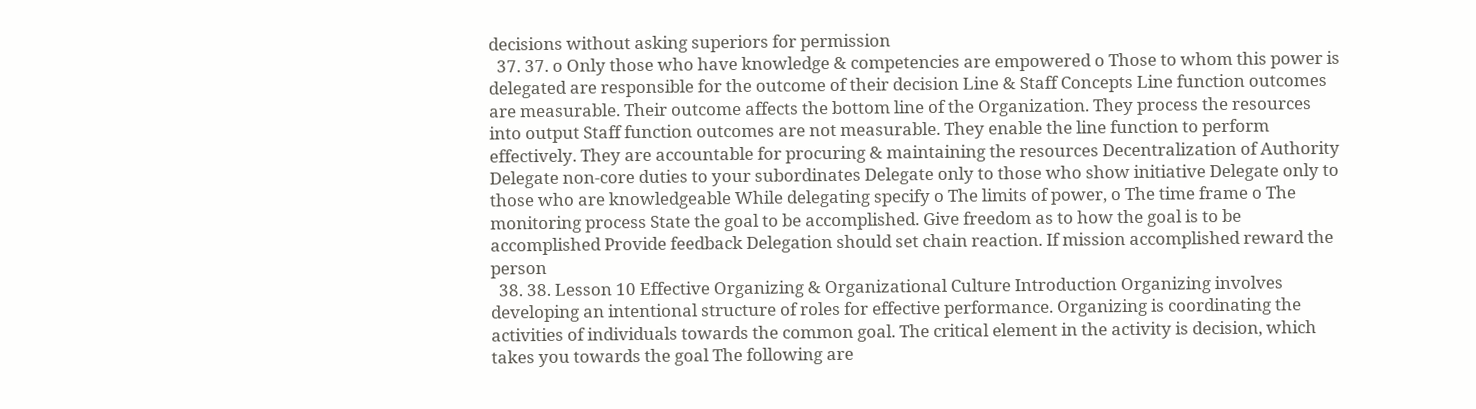decisions without asking superiors for permission
  37. 37. o Only those who have knowledge & competencies are empowered o Those to whom this power is delegated are responsible for the outcome of their decision Line & Staff Concepts Line function outcomes are measurable. Their outcome affects the bottom line of the Organization. They process the resources into output Staff function outcomes are not measurable. They enable the line function to perform effectively. They are accountable for procuring & maintaining the resources Decentralization of Authority Delegate non-core duties to your subordinates Delegate only to those who show initiative Delegate only to those who are knowledgeable While delegating specify o The limits of power, o The time frame o The monitoring process State the goal to be accomplished. Give freedom as to how the goal is to be accomplished Provide feedback Delegation should set chain reaction. If mission accomplished reward the person
  38. 38. Lesson 10 Effective Organizing & Organizational Culture Introduction Organizing involves developing an intentional structure of roles for effective performance. Organizing is coordinating the activities of individuals towards the common goal. The critical element in the activity is decision, which takes you towards the goal The following are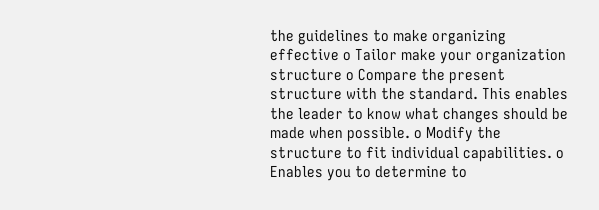the guidelines to make organizing effective o Tailor make your organization structure o Compare the present structure with the standard. This enables the leader to know what changes should be made when possible. o Modify the structure to fit individual capabilities. o Enables you to determine to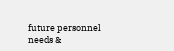future personnel needs &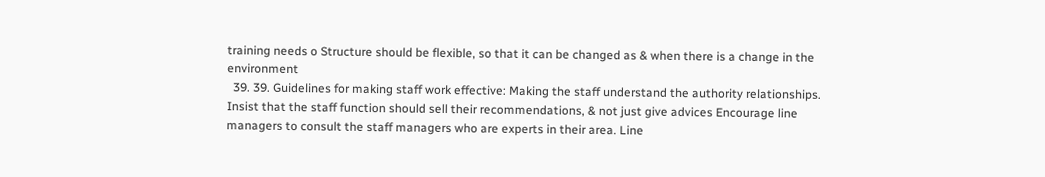training needs o Structure should be flexible, so that it can be changed as & when there is a change in the environment
  39. 39. Guidelines for making staff work effective: Making the staff understand the authority relationships. Insist that the staff function should sell their recommendations, & not just give advices Encourage line managers to consult the staff managers who are experts in their area. Line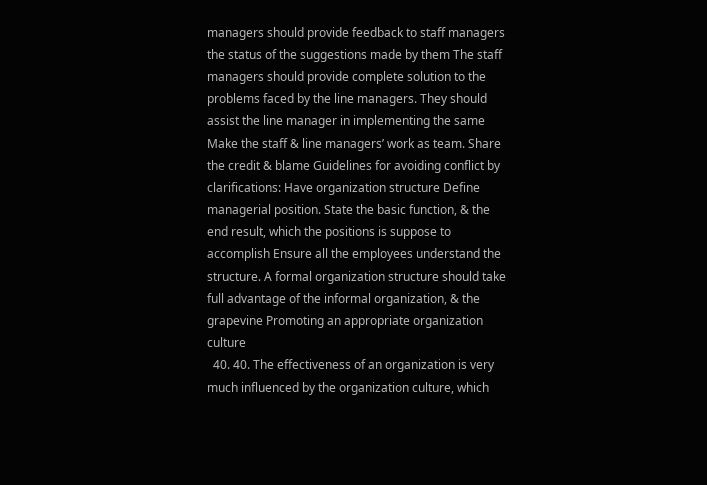managers should provide feedback to staff managers the status of the suggestions made by them The staff managers should provide complete solution to the problems faced by the line managers. They should assist the line manager in implementing the same Make the staff & line managers’ work as team. Share the credit & blame Guidelines for avoiding conflict by clarifications: Have organization structure Define managerial position. State the basic function, & the end result, which the positions is suppose to accomplish Ensure all the employees understand the structure. A formal organization structure should take full advantage of the informal organization, & the grapevine Promoting an appropriate organization culture
  40. 40. The effectiveness of an organization is very much influenced by the organization culture, which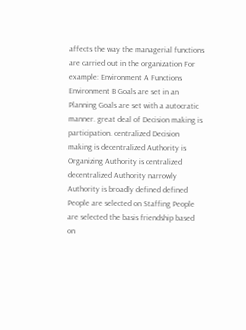affects the way the managerial functions are carried out in the organization For example: Environment A Functions Environment B Goals are set in an Planning Goals are set with a autocratic manner. great deal of Decision making is participation. centralized Decision making is decentralized Authority is Organizing Authority is centralized decentralized Authority narrowly Authority is broadly defined defined People are selected on Staffing People are selected the basis friendship based on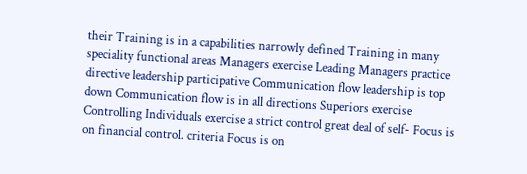their Training is in a capabilities narrowly defined Training in many speciality functional areas Managers exercise Leading Managers practice directive leadership participative Communication flow leadership is top down Communication flow is in all directions Superiors exercise Controlling Individuals exercise a strict control great deal of self- Focus is on financial control. criteria Focus is on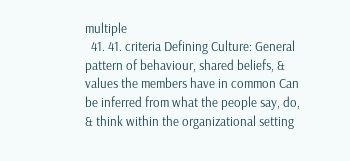multiple
  41. 41. criteria Defining Culture: General pattern of behaviour, shared beliefs, & values the members have in common Can be inferred from what the people say, do, & think within the organizational setting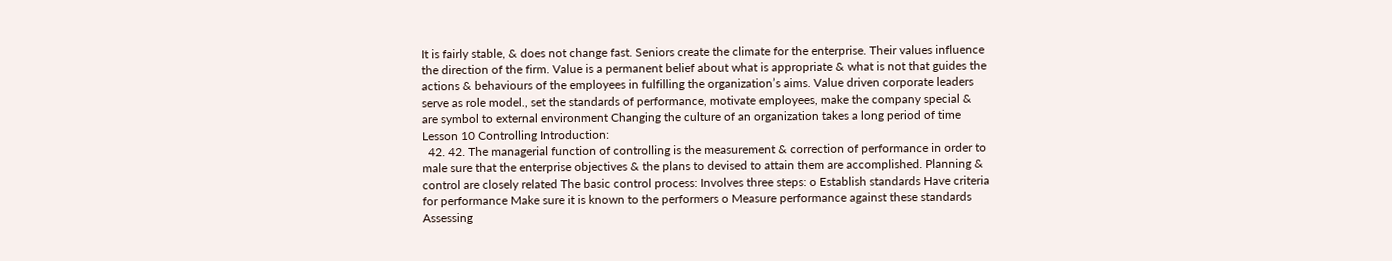It is fairly stable, & does not change fast. Seniors create the climate for the enterprise. Their values influence the direction of the firm. Value is a permanent belief about what is appropriate & what is not that guides the actions & behaviours of the employees in fulfilling the organization’s aims. Value driven corporate leaders serve as role model., set the standards of performance, motivate employees, make the company special & are symbol to external environment Changing the culture of an organization takes a long period of time Lesson 10 Controlling Introduction:
  42. 42. The managerial function of controlling is the measurement & correction of performance in order to male sure that the enterprise objectives & the plans to devised to attain them are accomplished. Planning & control are closely related The basic control process: Involves three steps: o Establish standards Have criteria for performance Make sure it is known to the performers o Measure performance against these standards Assessing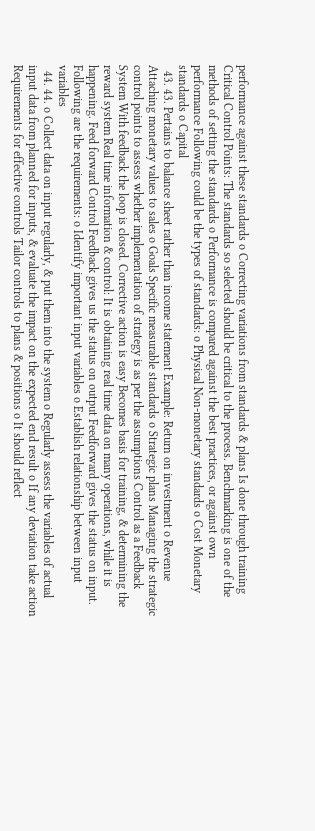performance against these standards o Correcting variations from standards & plans Is done through training Critical Control Points: The standards so selected should be critical to the process. Benchmarking is one of the methods of setting the standards o Performance is compared against the best practices, or against own performance Following could be the types of standards: o Physical Non-monetary standards o Cost Monetary standards o Capital
  43. 43. Pertains to balance sheet rather than income statement Example: Return on investment o Revenue Attaching monetary values to sales o Goals Specific measurable standards o Strategic plans Managing the strategic control points to assess whether implementation of strategy is as per the assumptions Control as a Feedback System With feedback the loop is closed. Corrective action is easy Becomes basis for training, & determining the reward system Real time information & control: It is obtaining real time data on many operations, while it is happening. Feed forward Control Feedback gives us the status on output Feedforward gives the status on input. Following are the requirements: o Identify important input variables o Establish relationship between input variables
  44. 44. o Collect data on input regularly, & put them into the system o Regularly assess the variables of actual input data from planned for inputs, & evaluate the impact on the expected end result o If any deviation take action Requirements for effective controls Tailor controls to plans & positions o It should reflect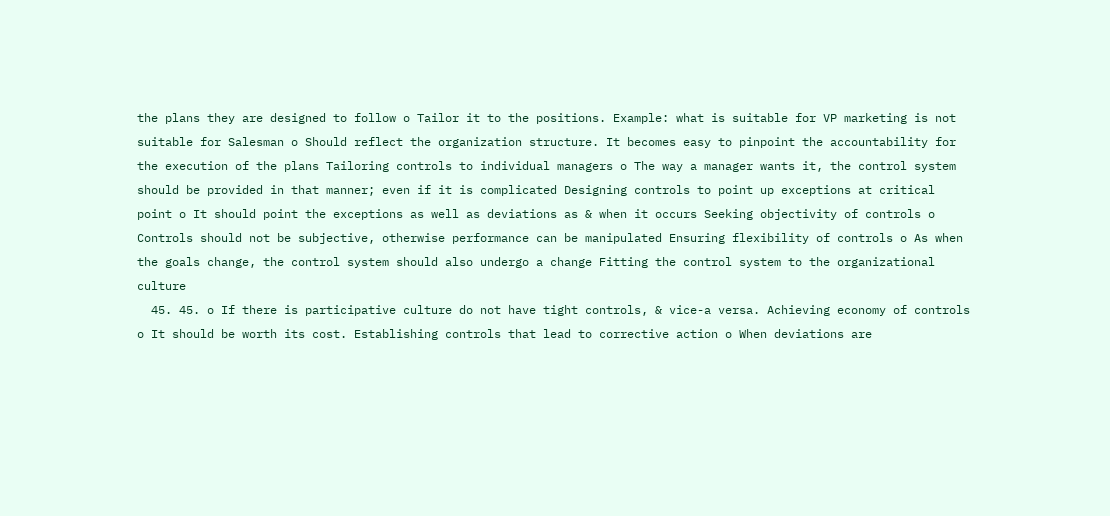the plans they are designed to follow o Tailor it to the positions. Example: what is suitable for VP marketing is not suitable for Salesman o Should reflect the organization structure. It becomes easy to pinpoint the accountability for the execution of the plans Tailoring controls to individual managers o The way a manager wants it, the control system should be provided in that manner; even if it is complicated Designing controls to point up exceptions at critical point o It should point the exceptions as well as deviations as & when it occurs Seeking objectivity of controls o Controls should not be subjective, otherwise performance can be manipulated Ensuring flexibility of controls o As when the goals change, the control system should also undergo a change Fitting the control system to the organizational culture
  45. 45. o If there is participative culture do not have tight controls, & vice-a versa. Achieving economy of controls o It should be worth its cost. Establishing controls that lead to corrective action o When deviations are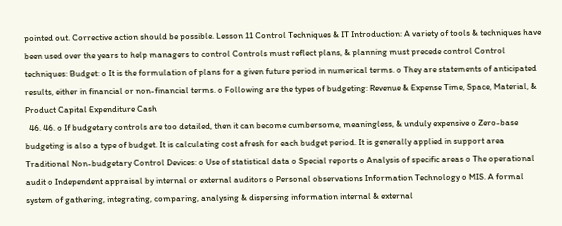pointed out. Corrective action should be possible. Lesson 11 Control Techniques & IT Introduction: A variety of tools & techniques have been used over the years to help managers to control Controls must reflect plans, & planning must precede control Control techniques: Budget: o It is the formulation of plans for a given future period in numerical terms. o They are statements of anticipated results, either in financial or non-financial terms. o Following are the types of budgeting: Revenue & Expense Time, Space, Material, & Product Capital Expenditure Cash
  46. 46. o If budgetary controls are too detailed, then it can become cumbersome, meaningless, & unduly expensive o Zero-base budgeting is also a type of budget. It is calculating cost afresh for each budget period. It is generally applied in support area Traditional Non-budgetary Control Devices: o Use of statistical data o Special reports o Analysis of specific areas o The operational audit o Independent appraisal by internal or external auditors o Personal observations Information Technology o MIS. A formal system of gathering, integrating, comparing, analysing & dispersing information internal & external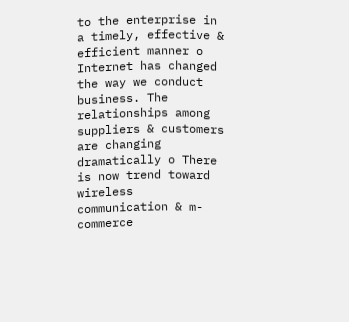to the enterprise in a timely, effective & efficient manner o Internet has changed the way we conduct business. The relationships among suppliers & customers are changing dramatically o There is now trend toward wireless communication & m- commerce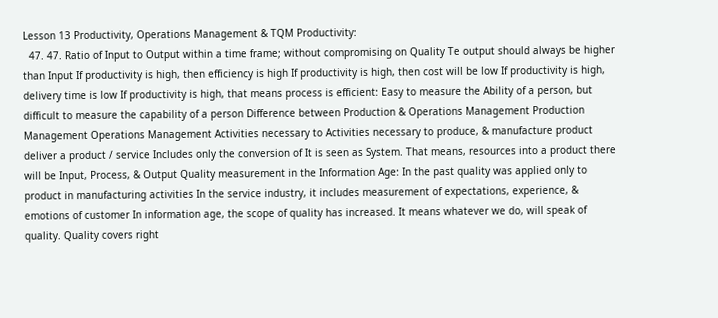Lesson 13 Productivity, Operations Management & TQM Productivity:
  47. 47. Ratio of Input to Output within a time frame; without compromising on Quality Te output should always be higher than Input If productivity is high, then efficiency is high If productivity is high, then cost will be low If productivity is high, delivery time is low If productivity is high, that means process is efficient: Easy to measure the Ability of a person, but difficult to measure the capability of a person Difference between Production & Operations Management Production Management Operations Management Activities necessary to Activities necessary to produce, & manufacture product deliver a product / service Includes only the conversion of It is seen as System. That means, resources into a product there will be Input, Process, & Output Quality measurement in the Information Age: In the past quality was applied only to product in manufacturing activities In the service industry, it includes measurement of expectations, experience, & emotions of customer In information age, the scope of quality has increased. It means whatever we do, will speak of quality. Quality covers right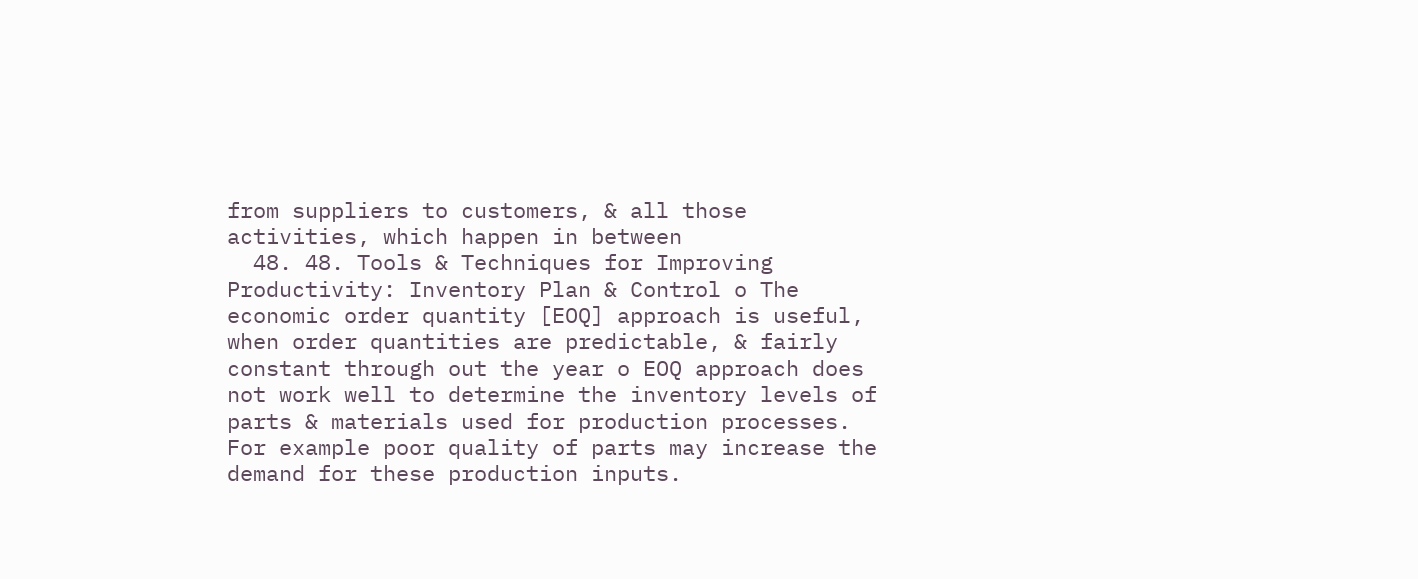from suppliers to customers, & all those activities, which happen in between
  48. 48. Tools & Techniques for Improving Productivity: Inventory Plan & Control o The economic order quantity [EOQ] approach is useful, when order quantities are predictable, & fairly constant through out the year o EOQ approach does not work well to determine the inventory levels of parts & materials used for production processes. For example poor quality of parts may increase the demand for these production inputs.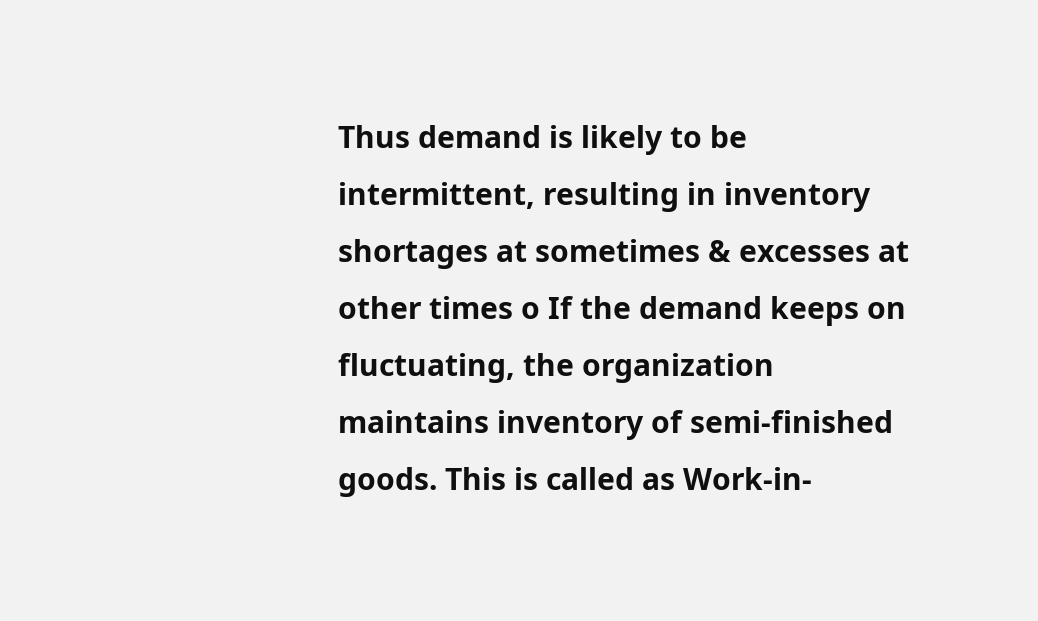Thus demand is likely to be intermittent, resulting in inventory shortages at sometimes & excesses at other times o If the demand keeps on fluctuating, the organization maintains inventory of semi-finished goods. This is called as Work-in-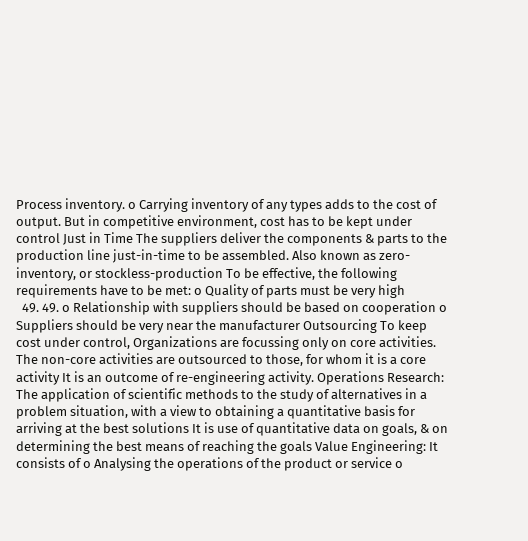Process inventory. o Carrying inventory of any types adds to the cost of output. But in competitive environment, cost has to be kept under control Just in Time The suppliers deliver the components & parts to the production line just-in-time to be assembled. Also known as zero-inventory, or stockless-production To be effective, the following requirements have to be met: o Quality of parts must be very high
  49. 49. o Relationship with suppliers should be based on cooperation o Suppliers should be very near the manufacturer Outsourcing To keep cost under control, Organizations are focussing only on core activities. The non-core activities are outsourced to those, for whom it is a core activity It is an outcome of re-engineering activity. Operations Research: The application of scientific methods to the study of alternatives in a problem situation, with a view to obtaining a quantitative basis for arriving at the best solutions It is use of quantitative data on goals, & on determining the best means of reaching the goals Value Engineering: It consists of o Analysing the operations of the product or service o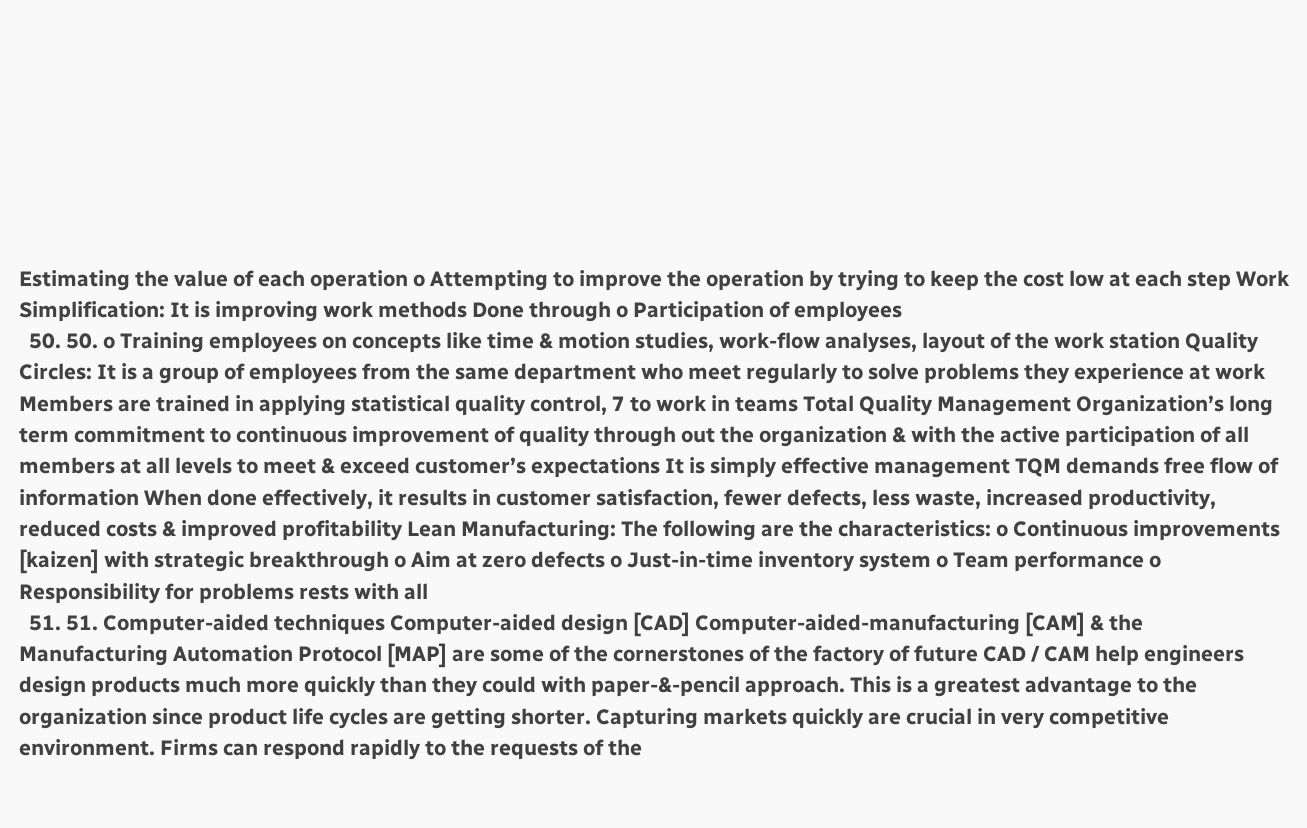Estimating the value of each operation o Attempting to improve the operation by trying to keep the cost low at each step Work Simplification: It is improving work methods Done through o Participation of employees
  50. 50. o Training employees on concepts like time & motion studies, work-flow analyses, layout of the work station Quality Circles: It is a group of employees from the same department who meet regularly to solve problems they experience at work Members are trained in applying statistical quality control, 7 to work in teams Total Quality Management Organization’s long term commitment to continuous improvement of quality through out the organization & with the active participation of all members at all levels to meet & exceed customer’s expectations It is simply effective management TQM demands free flow of information When done effectively, it results in customer satisfaction, fewer defects, less waste, increased productivity, reduced costs & improved profitability Lean Manufacturing: The following are the characteristics: o Continuous improvements [kaizen] with strategic breakthrough o Aim at zero defects o Just-in-time inventory system o Team performance o Responsibility for problems rests with all
  51. 51. Computer-aided techniques Computer-aided design [CAD] Computer-aided-manufacturing [CAM] & the Manufacturing Automation Protocol [MAP] are some of the cornerstones of the factory of future CAD / CAM help engineers design products much more quickly than they could with paper-&-pencil approach. This is a greatest advantage to the organization since product life cycles are getting shorter. Capturing markets quickly are crucial in very competitive environment. Firms can respond rapidly to the requests of the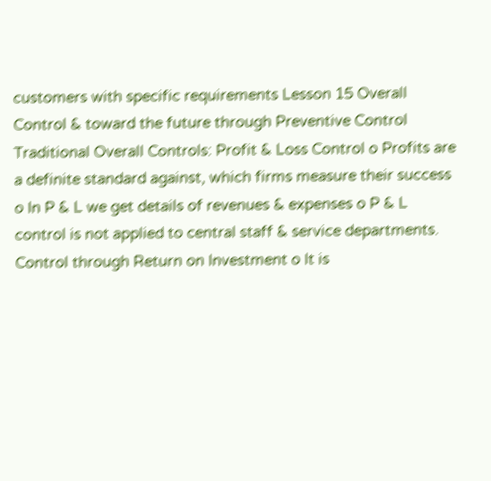customers with specific requirements Lesson 15 Overall Control & toward the future through Preventive Control Traditional Overall Controls: Profit & Loss Control o Profits are a definite standard against, which firms measure their success o In P & L we get details of revenues & expenses o P & L control is not applied to central staff & service departments. Control through Return on Investment o It is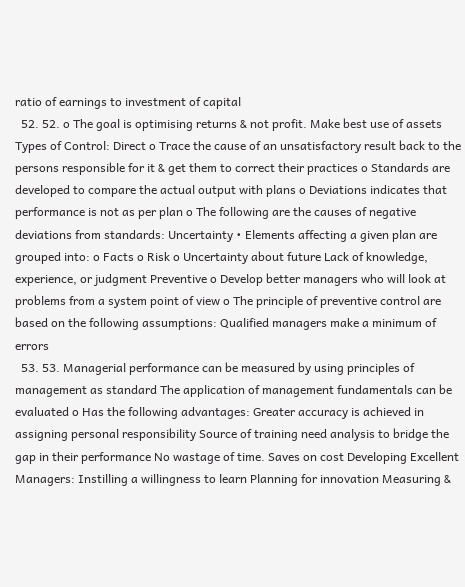ratio of earnings to investment of capital
  52. 52. o The goal is optimising returns & not profit. Make best use of assets Types of Control: Direct o Trace the cause of an unsatisfactory result back to the persons responsible for it & get them to correct their practices o Standards are developed to compare the actual output with plans o Deviations indicates that performance is not as per plan o The following are the causes of negative deviations from standards: Uncertainty • Elements affecting a given plan are grouped into: o Facts o Risk o Uncertainty about future Lack of knowledge, experience, or judgment Preventive o Develop better managers who will look at problems from a system point of view o The principle of preventive control are based on the following assumptions: Qualified managers make a minimum of errors
  53. 53. Managerial performance can be measured by using principles of management as standard The application of management fundamentals can be evaluated o Has the following advantages: Greater accuracy is achieved in assigning personal responsibility Source of training need analysis to bridge the gap in their performance No wastage of time. Saves on cost Developing Excellent Managers: Instilling a willingness to learn Planning for innovation Measuring &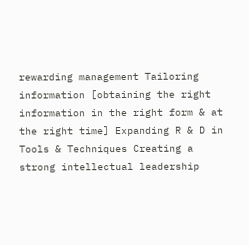rewarding management Tailoring information [obtaining the right information in the right form & at the right time] Expanding R & D in Tools & Techniques Creating a strong intellectual leadership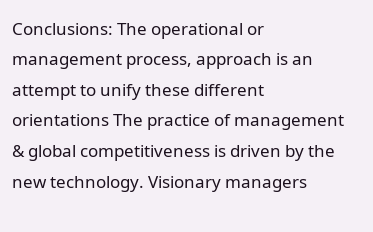Conclusions: The operational or management process, approach is an attempt to unify these different orientations The practice of management & global competitiveness is driven by the new technology. Visionary managers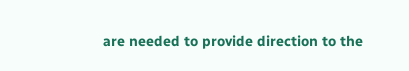are needed to provide direction to the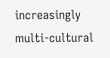increasingly multi-cultural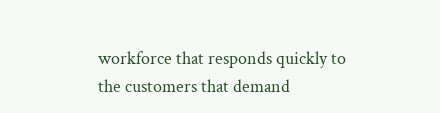workforce that responds quickly to the customers that demand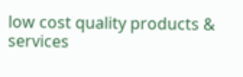low cost quality products & services